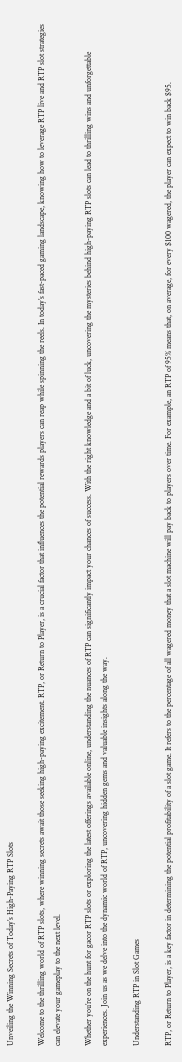Unveiling the Winning Secrets of Today’s High-Paying RTP Slots

Welcome to the thrilling world of RTP slots, where winning secrets await those seeking high-paying excitement. RTP, or Return to Player, is a crucial factor that influences the potential rewards players can reap while spinning the reels. In today’s fast-paced gaming landscape, knowing how to leverage RTP live and RTP slot strategies can elevate your gameplay to the next level.

Whether you’re on the hunt for gacor RTP slots or exploring the latest offerings available online, understanding the nuances of RTP can significantly impact your chances of success. With the right knowledge and a bit of luck, uncovering the mysteries behind high-paying RTP slots can lead to thrilling wins and unforgettable experiences. Join us as we delve into the dynamic world of RTP, uncovering hidden gems and valuable insights along the way.

Understanding RTP in Slot Games

RTP, or Return to Player, is a key factor in determining the potential profitability of a slot game. It refers to the percentage of all wagered money that a slot machine will pay back to players over time. For example, an RTP of 95% means that, on average, for every $100 wagered, the player can expect to win back $95.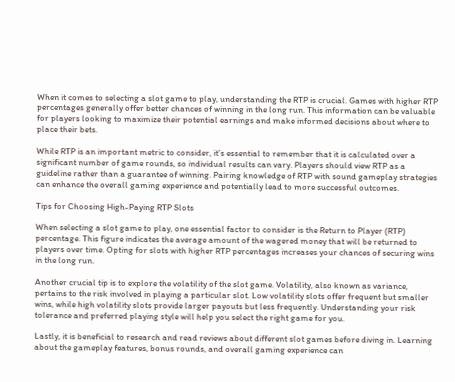When it comes to selecting a slot game to play, understanding the RTP is crucial. Games with higher RTP percentages generally offer better chances of winning in the long run. This information can be valuable for players looking to maximize their potential earnings and make informed decisions about where to place their bets.

While RTP is an important metric to consider, it’s essential to remember that it is calculated over a significant number of game rounds, so individual results can vary. Players should view RTP as a guideline rather than a guarantee of winning. Pairing knowledge of RTP with sound gameplay strategies can enhance the overall gaming experience and potentially lead to more successful outcomes.

Tips for Choosing High-Paying RTP Slots

When selecting a slot game to play, one essential factor to consider is the Return to Player (RTP) percentage. This figure indicates the average amount of the wagered money that will be returned to players over time. Opting for slots with higher RTP percentages increases your chances of securing wins in the long run.

Another crucial tip is to explore the volatility of the slot game. Volatility, also known as variance, pertains to the risk involved in playing a particular slot. Low volatility slots offer frequent but smaller wins, while high volatility slots provide larger payouts but less frequently. Understanding your risk tolerance and preferred playing style will help you select the right game for you.

Lastly, it is beneficial to research and read reviews about different slot games before diving in. Learning about the gameplay features, bonus rounds, and overall gaming experience can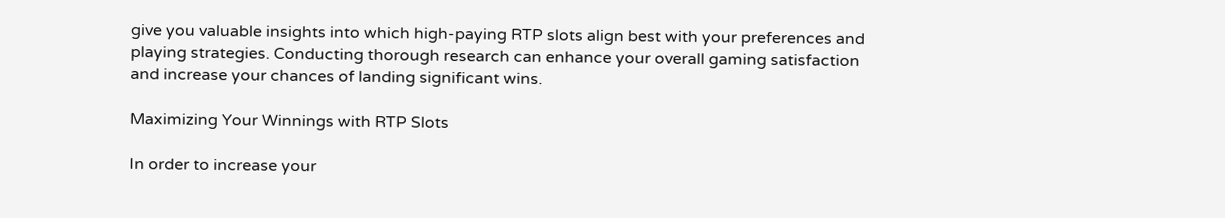give you valuable insights into which high-paying RTP slots align best with your preferences and playing strategies. Conducting thorough research can enhance your overall gaming satisfaction and increase your chances of landing significant wins.

Maximizing Your Winnings with RTP Slots

In order to increase your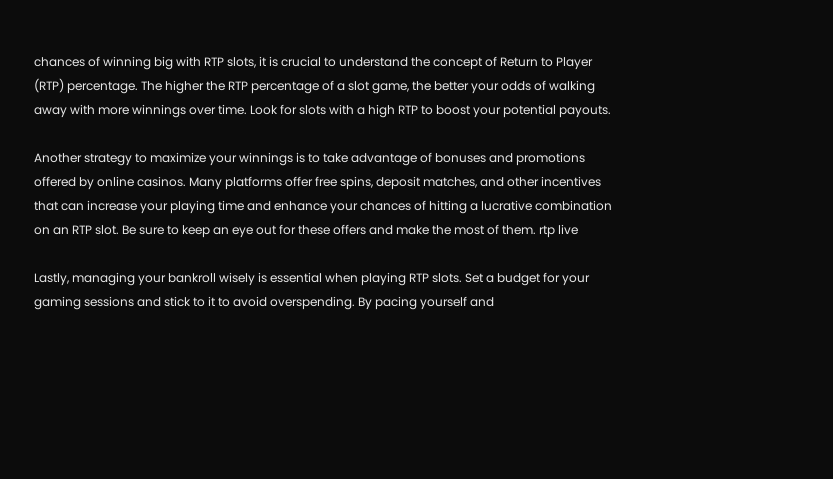chances of winning big with RTP slots, it is crucial to understand the concept of Return to Player (RTP) percentage. The higher the RTP percentage of a slot game, the better your odds of walking away with more winnings over time. Look for slots with a high RTP to boost your potential payouts.

Another strategy to maximize your winnings is to take advantage of bonuses and promotions offered by online casinos. Many platforms offer free spins, deposit matches, and other incentives that can increase your playing time and enhance your chances of hitting a lucrative combination on an RTP slot. Be sure to keep an eye out for these offers and make the most of them. rtp live

Lastly, managing your bankroll wisely is essential when playing RTP slots. Set a budget for your gaming sessions and stick to it to avoid overspending. By pacing yourself and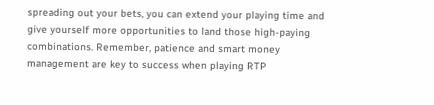spreading out your bets, you can extend your playing time and give yourself more opportunities to land those high-paying combinations. Remember, patience and smart money management are key to success when playing RTP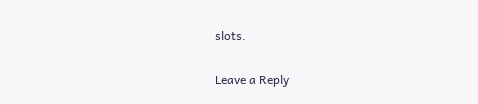slots.

Leave a Reply